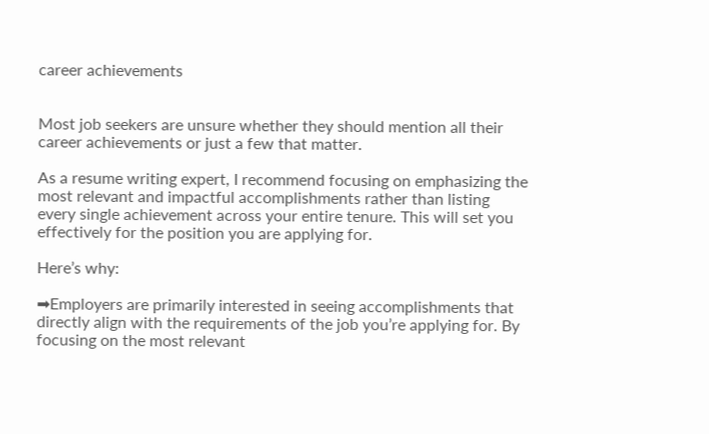career achievements


Most job seekers are unsure whether they should mention all their career achievements or just a few that matter.

As a resume writing expert, I recommend focusing on emphasizing the most relevant and impactful accomplishments rather than listing every single achievement across your entire tenure. This will set you effectively for the position you are applying for.

Here’s why:

➡Employers are primarily interested in seeing accomplishments that directly align with the requirements of the job you’re applying for. By focusing on the most relevant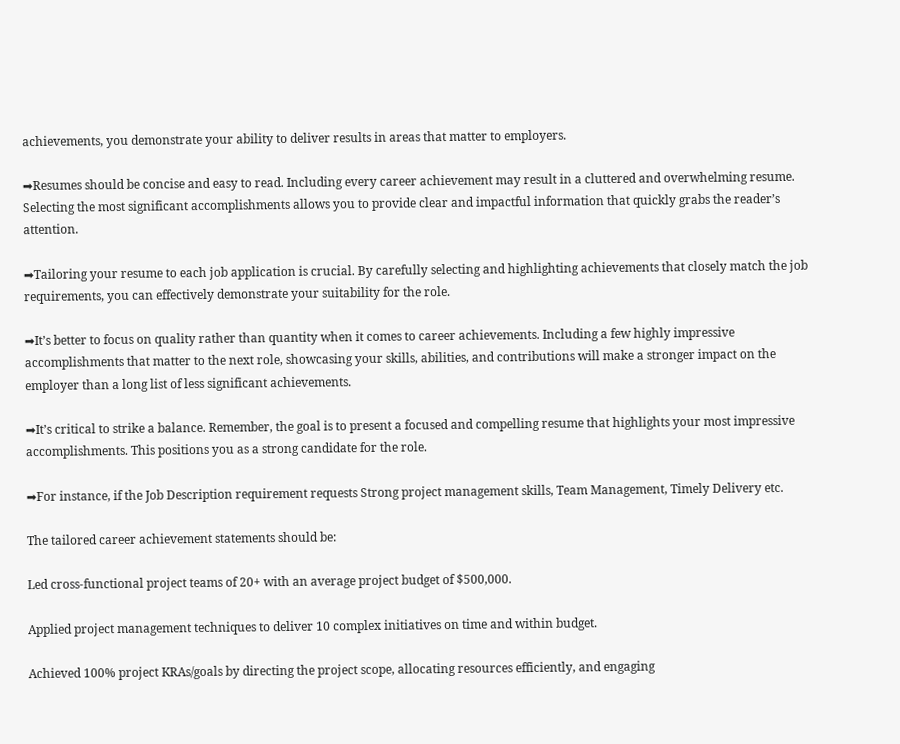achievements, you demonstrate your ability to deliver results in areas that matter to employers.

➡Resumes should be concise and easy to read. Including every career achievement may result in a cluttered and overwhelming resume. Selecting the most significant accomplishments allows you to provide clear and impactful information that quickly grabs the reader’s attention.

➡Tailoring your resume to each job application is crucial. By carefully selecting and highlighting achievements that closely match the job requirements, you can effectively demonstrate your suitability for the role.

➡It’s better to focus on quality rather than quantity when it comes to career achievements. Including a few highly impressive accomplishments that matter to the next role, showcasing your skills, abilities, and contributions will make a stronger impact on the employer than a long list of less significant achievements.

➡It’s critical to strike a balance. Remember, the goal is to present a focused and compelling resume that highlights your most impressive accomplishments. This positions you as a strong candidate for the role.

➡For instance, if the Job Description requirement requests Strong project management skills, Team Management, Timely Delivery etc.

The tailored career achievement statements should be:

Led cross-functional project teams of 20+ with an average project budget of $500,000.

Applied project management techniques to deliver 10 complex initiatives on time and within budget.

Achieved 100% project KRAs/goals by directing the project scope, allocating resources efficiently, and engaging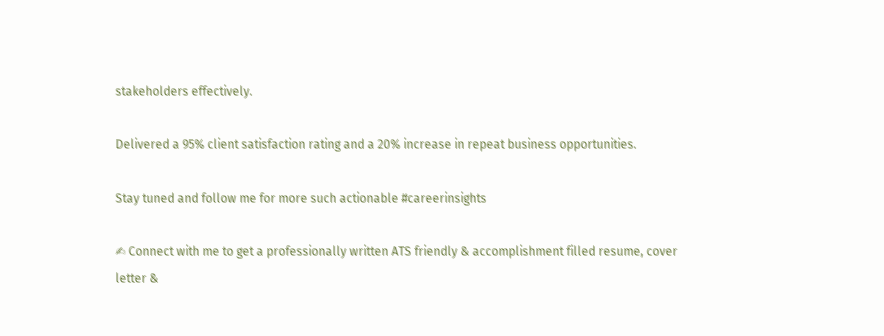stakeholders effectively.

Delivered a 95% client satisfaction rating and a 20% increase in repeat business opportunities.

Stay tuned and follow me for more such actionable #careerinsights

✍ Connect with me to get a professionally written ATS friendly & accomplishment filled resume, cover letter &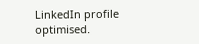LinkedIn profile optimised.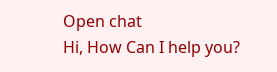Open chat
Hi, How Can I help you?